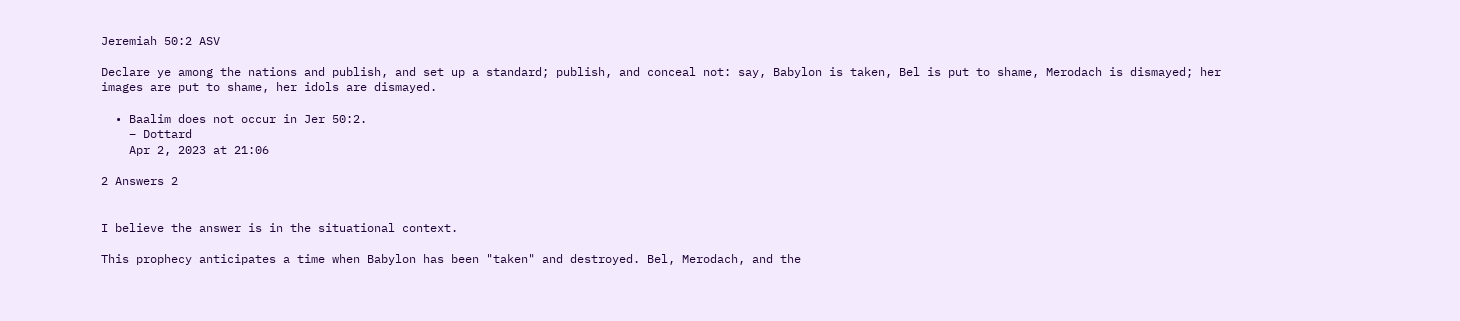Jeremiah 50:2 ASV

Declare ye among the nations and publish, and set up a standard; publish, and conceal not: say, Babylon is taken, Bel is put to shame, Merodach is dismayed; her images are put to shame, her idols are dismayed.

  • Baalim does not occur in Jer 50:2.
    – Dottard
    Apr 2, 2023 at 21:06

2 Answers 2


I believe the answer is in the situational context.

This prophecy anticipates a time when Babylon has been "taken" and destroyed. Bel, Merodach, and the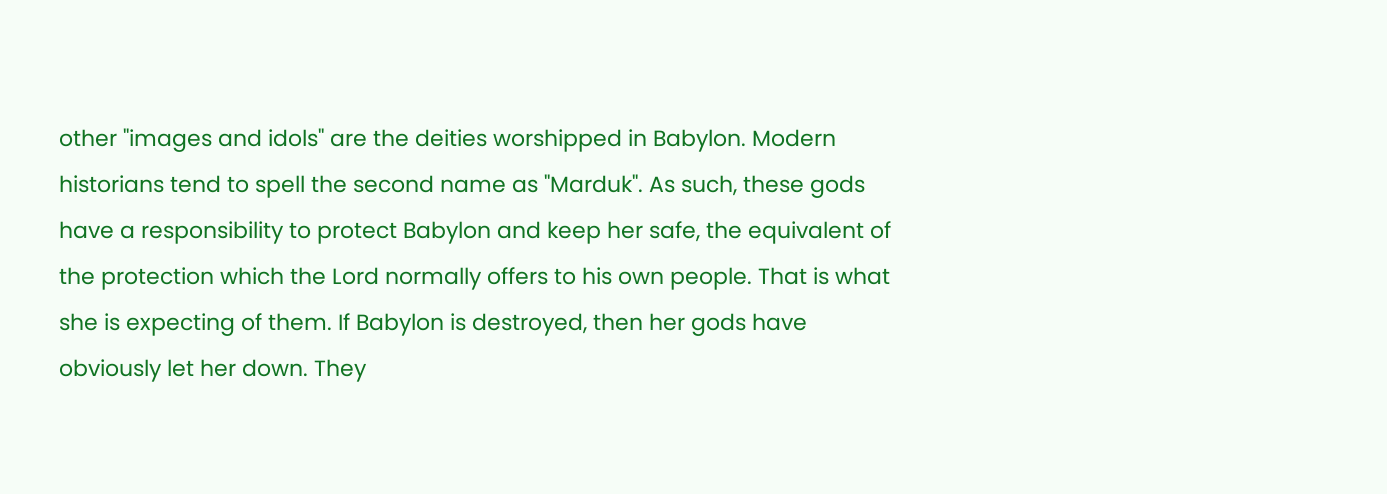other "images and idols" are the deities worshipped in Babylon. Modern historians tend to spell the second name as "Marduk". As such, these gods have a responsibility to protect Babylon and keep her safe, the equivalent of the protection which the Lord normally offers to his own people. That is what she is expecting of them. If Babylon is destroyed, then her gods have obviously let her down. They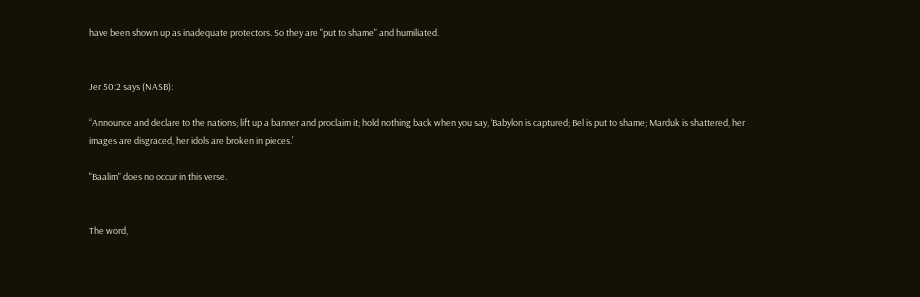have been shown up as inadequate protectors. So they are "put to shame" and humiliated.


Jer 50:2 says (NASB):

“Announce and declare to the nations; lift up a banner and proclaim it; hold nothing back when you say, ‘Babylon is captured; Bel is put to shame; Marduk is shattered, her images are disgraced, her idols are broken in pieces.’

"Baalim" does no occur in this verse.


The word,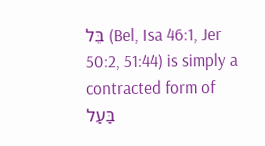בֵּל (Bel, Isa 46:1, Jer 50:2, 51:44) is simply a contracted form of בַּעַל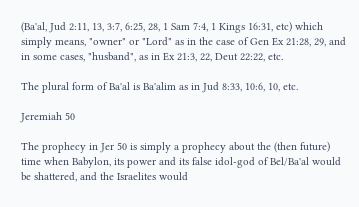(Ba'al, Jud 2:11, 13, 3:7, 6:25, 28, 1 Sam 7:4, 1 Kings 16:31, etc) which simply means, "owner" or "Lord" as in the case of Gen Ex 21:28, 29, and in some cases, "husband", as in Ex 21:3, 22, Deut 22:22, etc.

The plural form of Ba'al is Ba'alim as in Jud 8:33, 10:6, 10, etc.

Jeremiah 50

The prophecy in Jer 50 is simply a prophecy about the (then future) time when Babylon, its power and its false idol-god of Bel/Ba'al would be shattered, and the Israelites would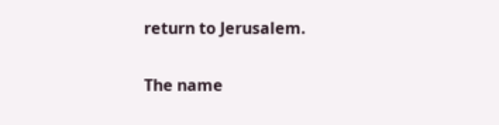return to Jerusalem.

The name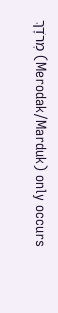מְרֹדָךְ (Merodak/Marduk) only occurs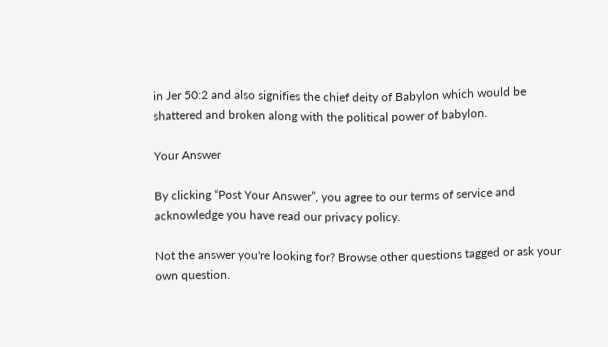in Jer 50:2 and also signifies the chief deity of Babylon which would be shattered and broken along with the political power of babylon.

Your Answer

By clicking “Post Your Answer”, you agree to our terms of service and acknowledge you have read our privacy policy.

Not the answer you're looking for? Browse other questions tagged or ask your own question.